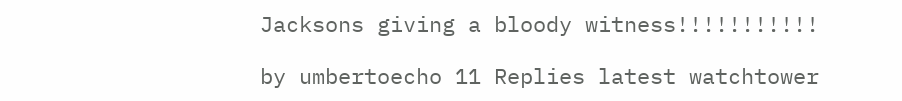Jacksons giving a bloody witness!!!!!!!!!!!

by umbertoecho 11 Replies latest watchtower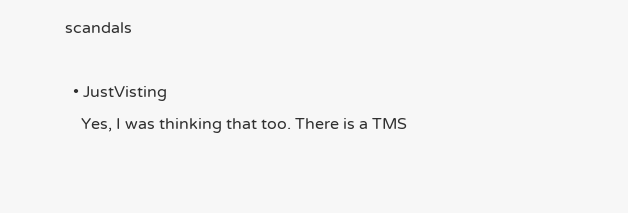scandals

  • JustVisting
    Yes, I was thinking that too. There is a TMS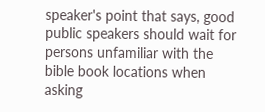speaker's point that says, good public speakers should wait for persons unfamiliar with the bible book locations when asking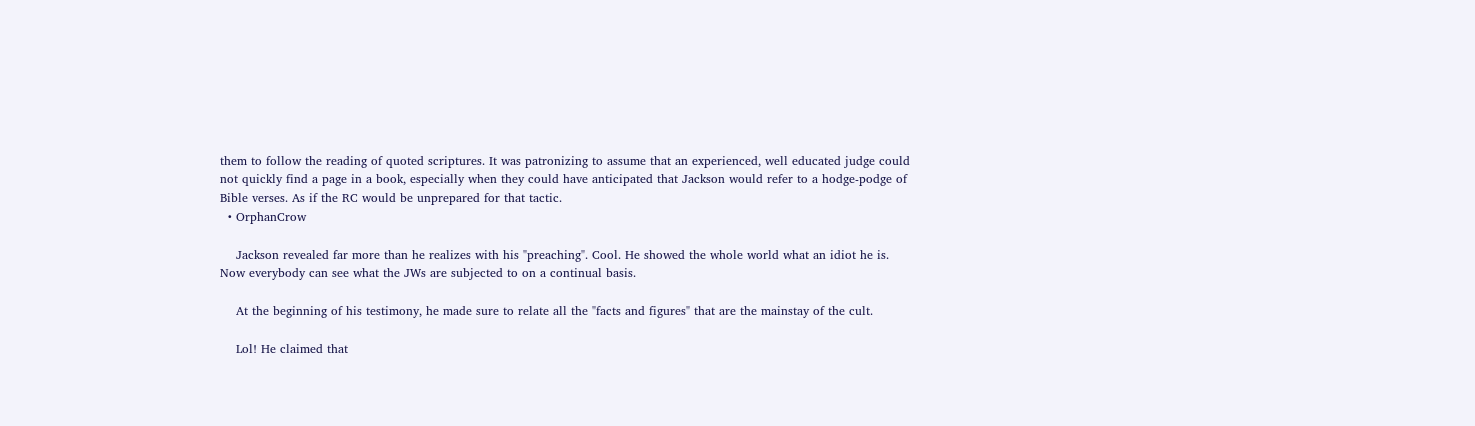them to follow the reading of quoted scriptures. It was patronizing to assume that an experienced, well educated judge could not quickly find a page in a book, especially when they could have anticipated that Jackson would refer to a hodge-podge of Bible verses. As if the RC would be unprepared for that tactic.
  • OrphanCrow

    Jackson revealed far more than he realizes with his "preaching". Cool. He showed the whole world what an idiot he is. Now everybody can see what the JWs are subjected to on a continual basis.

    At the beginning of his testimony, he made sure to relate all the "facts and figures" that are the mainstay of the cult.

    Lol! He claimed that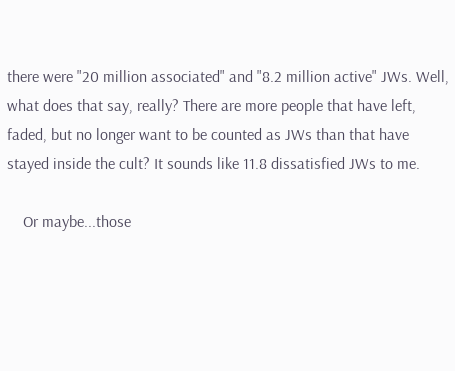there were "20 million associated" and "8.2 million active" JWs. Well, what does that say, really? There are more people that have left, faded, but no longer want to be counted as JWs than that have stayed inside the cult? It sounds like 11.8 dissatisfied JWs to me.

    Or maybe...those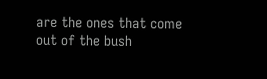are the ones that come out of the bush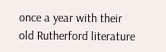once a year with their old Rutherford literature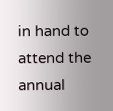in hand to attend the annual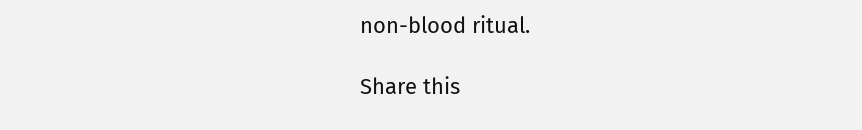non-blood ritual.

Share this